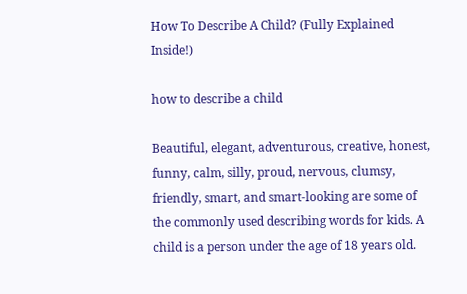How To Describe A Child? (Fully Explained Inside!)

how to describe a child

Beautiful, elegant, adventurous, creative, honest, funny, calm, silly, proud, nervous, clumsy, friendly, smart, and smart-looking are some of the commonly used describing words for kids. A child is a person under the age of 18 years old.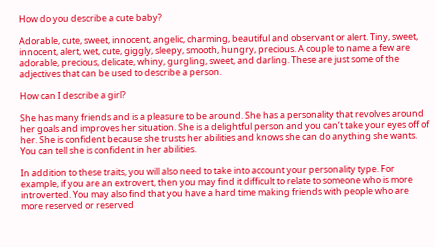How do you describe a cute baby?

Adorable, cute, sweet, innocent, angelic, charming, beautiful and observant or alert. Tiny, sweet, innocent, alert, wet, cute, giggly, sleepy, smooth, hungry, precious. A couple to name a few are adorable, precious, delicate, whiny, gurgling, sweet, and darling. These are just some of the adjectives that can be used to describe a person.

How can I describe a girl?

She has many friends and is a pleasure to be around. She has a personality that revolves around her goals and improves her situation. She is a delightful person and you can’t take your eyes off of her. She is confident because she trusts her abilities and knows she can do anything she wants. You can tell she is confident in her abilities.

In addition to these traits, you will also need to take into account your personality type. For example, if you are an extrovert, then you may find it difficult to relate to someone who is more introverted. You may also find that you have a hard time making friends with people who are more reserved or reserved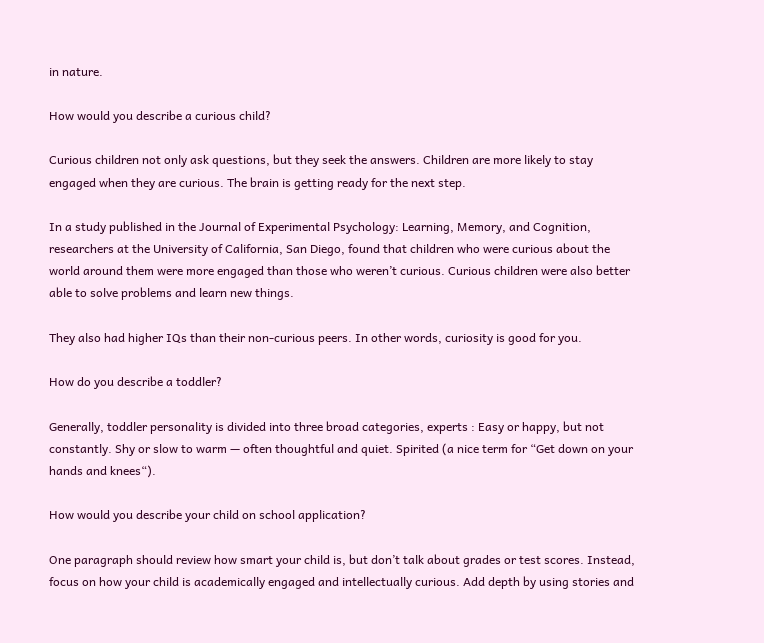in nature.

How would you describe a curious child?

Curious children not only ask questions, but they seek the answers. Children are more likely to stay engaged when they are curious. The brain is getting ready for the next step.

In a study published in the Journal of Experimental Psychology: Learning, Memory, and Cognition, researchers at the University of California, San Diego, found that children who were curious about the world around them were more engaged than those who weren’t curious. Curious children were also better able to solve problems and learn new things.

They also had higher IQs than their non-curious peers. In other words, curiosity is good for you.

How do you describe a toddler?

Generally, toddler personality is divided into three broad categories, experts : Easy or happy, but not constantly. Shy or slow to warm — often thoughtful and quiet. Spirited (a nice term for “Get down on your hands and knees“).

How would you describe your child on school application?

One paragraph should review how smart your child is, but don’t talk about grades or test scores. Instead, focus on how your child is academically engaged and intellectually curious. Add depth by using stories and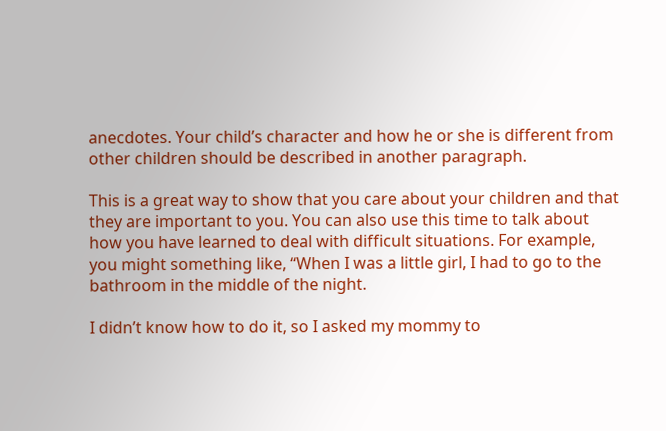anecdotes. Your child’s character and how he or she is different from other children should be described in another paragraph.

This is a great way to show that you care about your children and that they are important to you. You can also use this time to talk about how you have learned to deal with difficult situations. For example, you might something like, “When I was a little girl, I had to go to the bathroom in the middle of the night.

I didn’t know how to do it, so I asked my mommy to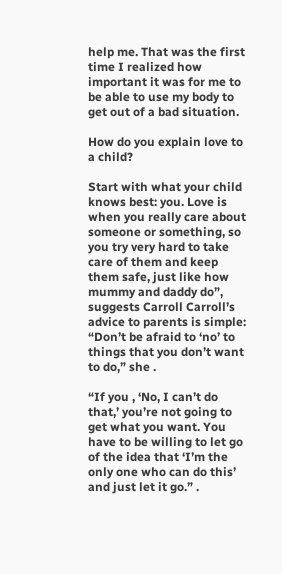help me. That was the first time I realized how important it was for me to be able to use my body to get out of a bad situation.

How do you explain love to a child?

Start with what your child knows best: you. Love is when you really care about someone or something, so you try very hard to take care of them and keep them safe, just like how mummy and daddy do”, suggests Carroll Carroll’s advice to parents is simple: “Don’t be afraid to ‘no’ to things that you don’t want to do,” she .

“If you , ‘No, I can’t do that,’ you’re not going to get what you want. You have to be willing to let go of the idea that ‘I’m the only one who can do this’ and just let it go.” .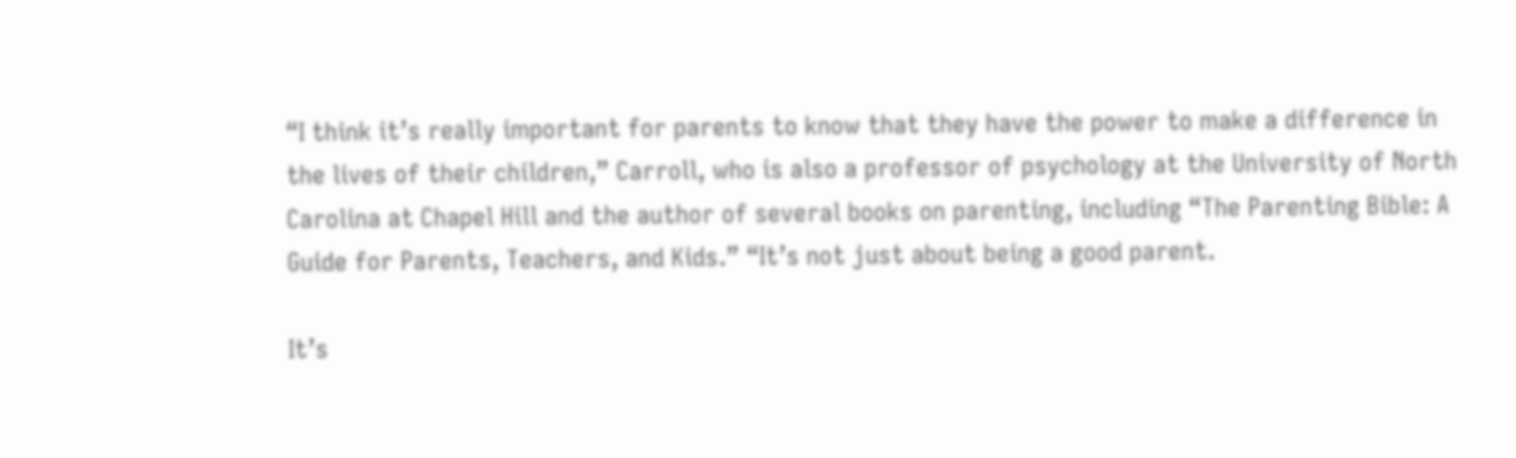“I think it’s really important for parents to know that they have the power to make a difference in the lives of their children,” Carroll, who is also a professor of psychology at the University of North Carolina at Chapel Hill and the author of several books on parenting, including “The Parenting Bible: A Guide for Parents, Teachers, and Kids.” “It’s not just about being a good parent.

It’s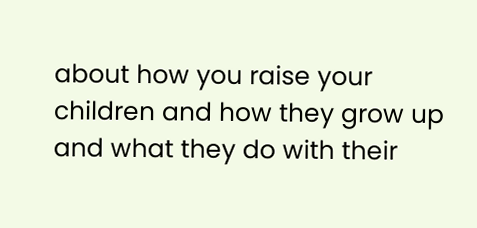about how you raise your children and how they grow up and what they do with their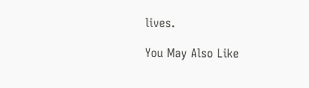lives.

You May Also Like